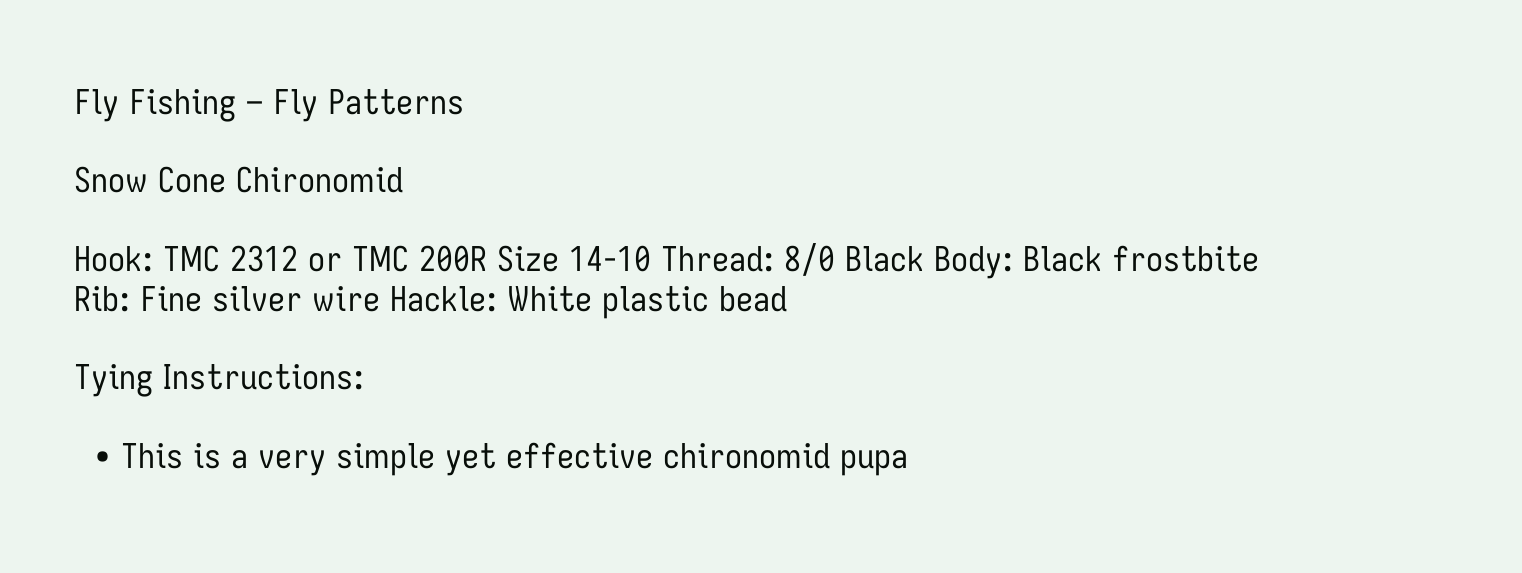Fly Fishing – Fly Patterns

Snow Cone Chironomid

Hook: TMC 2312 or TMC 200R Size 14-10 Thread: 8/0 Black Body: Black frostbite Rib: Fine silver wire Hackle: White plastic bead

Tying Instructions:

  • This is a very simple yet effective chironomid pupa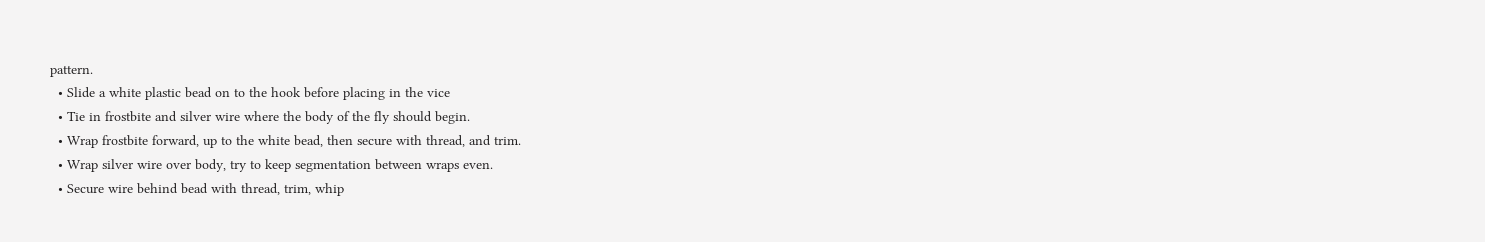pattern.
  • Slide a white plastic bead on to the hook before placing in the vice
  • Tie in frostbite and silver wire where the body of the fly should begin.
  • Wrap frostbite forward, up to the white bead, then secure with thread, and trim.
  • Wrap silver wire over body, try to keep segmentation between wraps even.
  • Secure wire behind bead with thread, trim, whip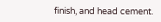finish, and head cement.